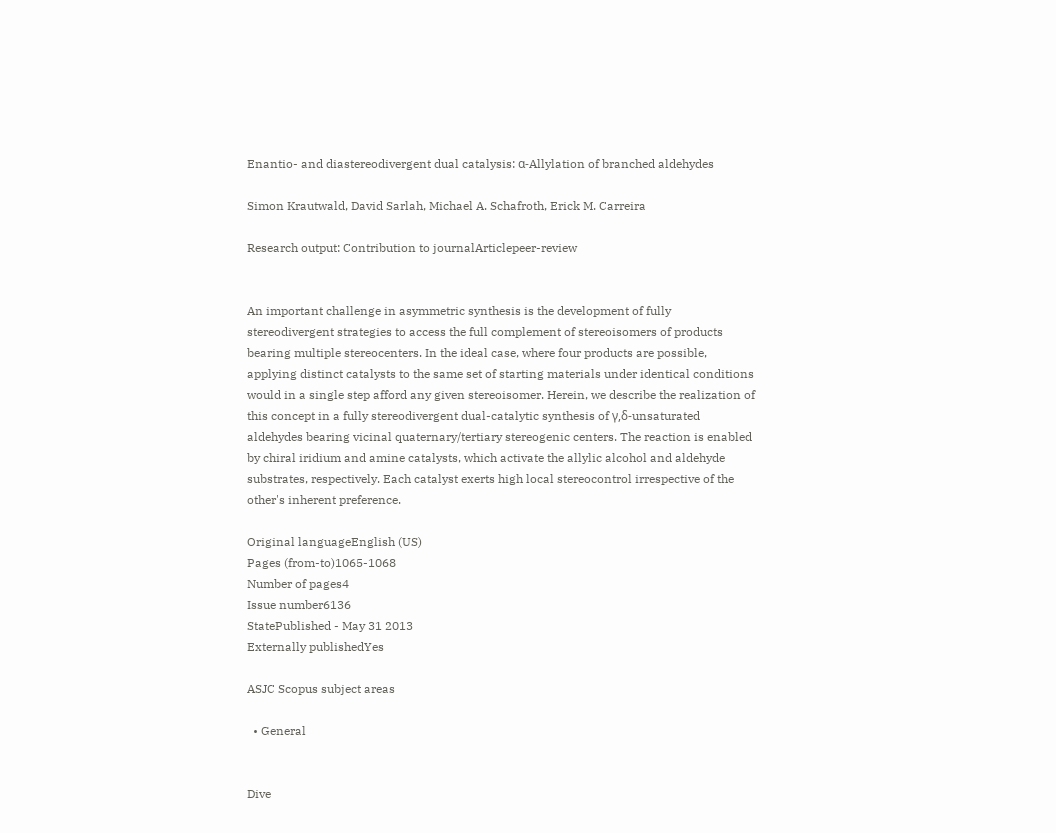Enantio- and diastereodivergent dual catalysis: α-Allylation of branched aldehydes

Simon Krautwald, David Sarlah, Michael A. Schafroth, Erick M. Carreira

Research output: Contribution to journalArticlepeer-review


An important challenge in asymmetric synthesis is the development of fully stereodivergent strategies to access the full complement of stereoisomers of products bearing multiple stereocenters. In the ideal case, where four products are possible, applying distinct catalysts to the same set of starting materials under identical conditions would in a single step afford any given stereoisomer. Herein, we describe the realization of this concept in a fully stereodivergent dual-catalytic synthesis of γ,δ-unsaturated aldehydes bearing vicinal quaternary/tertiary stereogenic centers. The reaction is enabled by chiral iridium and amine catalysts, which activate the allylic alcohol and aldehyde substrates, respectively. Each catalyst exerts high local stereocontrol irrespective of the other's inherent preference.

Original languageEnglish (US)
Pages (from-to)1065-1068
Number of pages4
Issue number6136
StatePublished - May 31 2013
Externally publishedYes

ASJC Scopus subject areas

  • General


Dive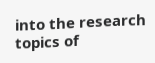into the research topics of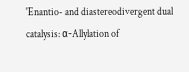'Enantio- and diastereodivergent dual catalysis: α-Allylation of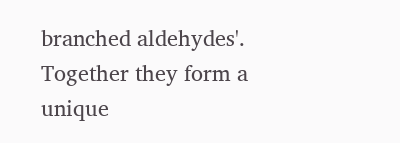branched aldehydes'. Together they form a unique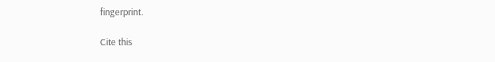fingerprint.

Cite this